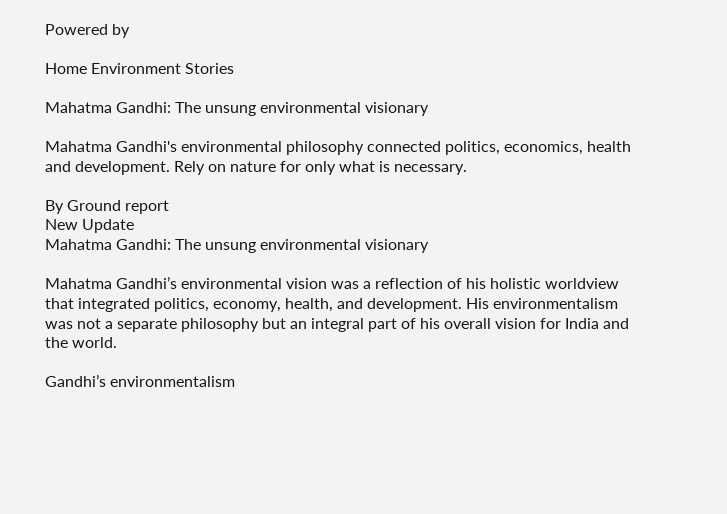Powered by

Home Environment Stories

Mahatma Gandhi: The unsung environmental visionary

Mahatma Gandhi's environmental philosophy connected politics, economics, health and development. Rely on nature for only what is necessary.

By Ground report
New Update
Mahatma Gandhi: The unsung environmental visionary

Mahatma Gandhi’s environmental vision was a reflection of his holistic worldview that integrated politics, economy, health, and development. His environmentalism was not a separate philosophy but an integral part of his overall vision for India and the world.

Gandhi’s environmentalism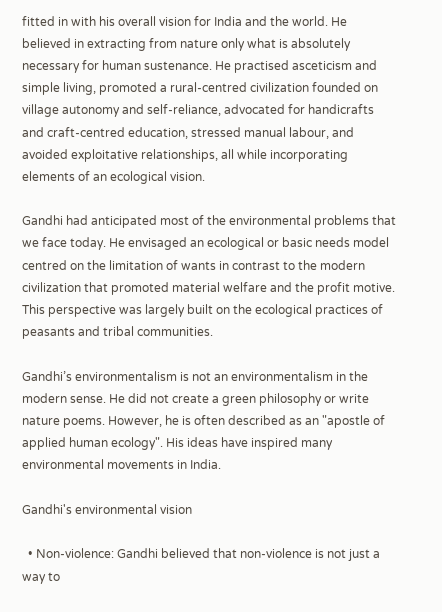fitted in with his overall vision for India and the world. He believed in extracting from nature only what is absolutely necessary for human sustenance. He practised asceticism and simple living, promoted a rural-centred civilization founded on village autonomy and self-reliance, advocated for handicrafts and craft-centred education, stressed manual labour, and avoided exploitative relationships, all while incorporating elements of an ecological vision.

Gandhi had anticipated most of the environmental problems that we face today. He envisaged an ecological or basic needs model centred on the limitation of wants in contrast to the modern civilization that promoted material welfare and the profit motive. This perspective was largely built on the ecological practices of peasants and tribal communities.

Gandhi’s environmentalism is not an environmentalism in the modern sense. He did not create a green philosophy or write nature poems. However, he is often described as an "apostle of applied human ecology". His ideas have inspired many environmental movements in India.

Gandhi's environmental vision

  • Non-violence: Gandhi believed that non-violence is not just a way to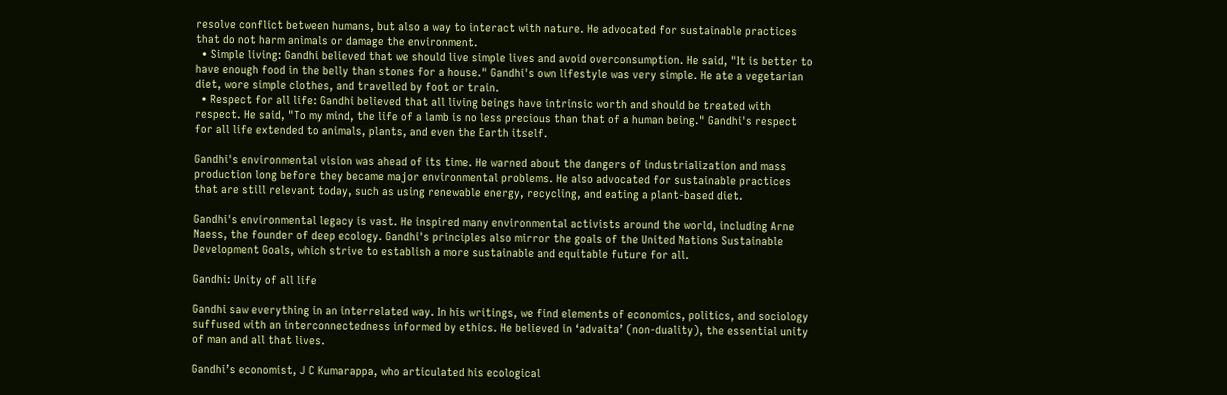resolve conflict between humans, but also a way to interact with nature. He advocated for sustainable practices that do not harm animals or damage the environment.
  • Simple living: Gandhi believed that we should live simple lives and avoid overconsumption. He said, "It is better to have enough food in the belly than stones for a house." Gandhi's own lifestyle was very simple. He ate a vegetarian diet, wore simple clothes, and travelled by foot or train.
  • Respect for all life: Gandhi believed that all living beings have intrinsic worth and should be treated with respect. He said, "To my mind, the life of a lamb is no less precious than that of a human being." Gandhi's respect for all life extended to animals, plants, and even the Earth itself.

Gandhi's environmental vision was ahead of its time. He warned about the dangers of industrialization and mass production long before they became major environmental problems. He also advocated for sustainable practices that are still relevant today, such as using renewable energy, recycling, and eating a plant-based diet.

Gandhi's environmental legacy is vast. He inspired many environmental activists around the world, including Arne Naess, the founder of deep ecology. Gandhi's principles also mirror the goals of the United Nations Sustainable Development Goals, which strive to establish a more sustainable and equitable future for all.

Gandhi: Unity of all life

Gandhi saw everything in an interrelated way. In his writings, we find elements of economics, politics, and sociology suffused with an interconnectedness informed by ethics. He believed in ‘advaita’ (non-duality), the essential unity of man and all that lives.

Gandhi’s economist, J C Kumarappa, who articulated his ecological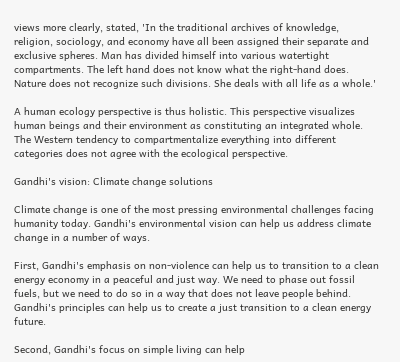views more clearly, stated, 'In the traditional archives of knowledge, religion, sociology, and economy have all been assigned their separate and exclusive spheres. Man has divided himself into various watertight compartments. The left hand does not know what the right-hand does. Nature does not recognize such divisions. She deals with all life as a whole.'

A human ecology perspective is thus holistic. This perspective visualizes human beings and their environment as constituting an integrated whole. The Western tendency to compartmentalize everything into different categories does not agree with the ecological perspective.

Gandhi's vision: Climate change solutions

Climate change is one of the most pressing environmental challenges facing humanity today. Gandhi's environmental vision can help us address climate change in a number of ways.

First, Gandhi's emphasis on non-violence can help us to transition to a clean energy economy in a peaceful and just way. We need to phase out fossil fuels, but we need to do so in a way that does not leave people behind. Gandhi's principles can help us to create a just transition to a clean energy future.

Second, Gandhi's focus on simple living can help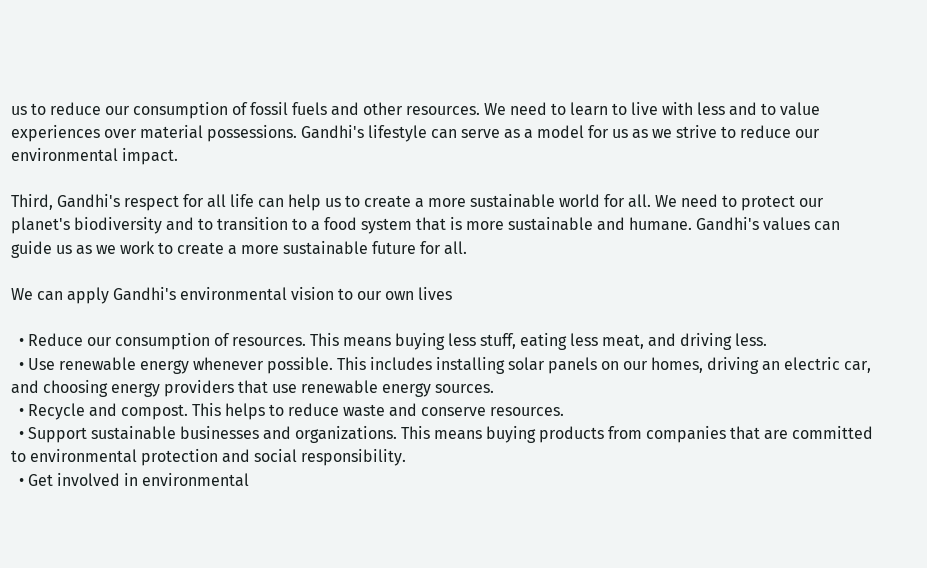us to reduce our consumption of fossil fuels and other resources. We need to learn to live with less and to value experiences over material possessions. Gandhi's lifestyle can serve as a model for us as we strive to reduce our environmental impact.

Third, Gandhi's respect for all life can help us to create a more sustainable world for all. We need to protect our planet's biodiversity and to transition to a food system that is more sustainable and humane. Gandhi's values can guide us as we work to create a more sustainable future for all.

We can apply Gandhi's environmental vision to our own lives

  • Reduce our consumption of resources. This means buying less stuff, eating less meat, and driving less.
  • Use renewable energy whenever possible. This includes installing solar panels on our homes, driving an electric car, and choosing energy providers that use renewable energy sources.
  • Recycle and compost. This helps to reduce waste and conserve resources.
  • Support sustainable businesses and organizations. This means buying products from companies that are committed to environmental protection and social responsibility.
  • Get involved in environmental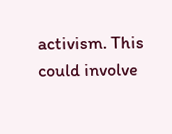activism. This could involve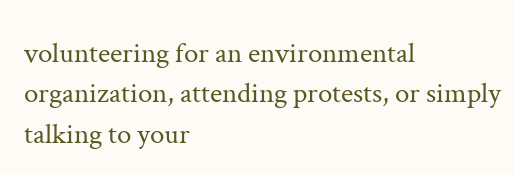volunteering for an environmental organization, attending protests, or simply talking to your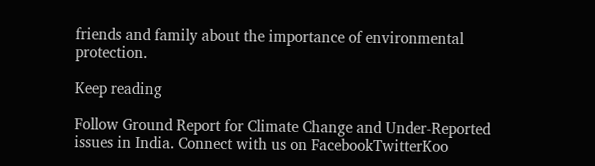friends and family about the importance of environmental protection.

Keep reading

Follow Ground Report for Climate Change and Under-Reported issues in India. Connect with us on FacebookTwitterKoo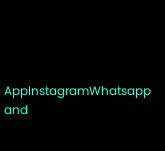AppInstagramWhatsapp and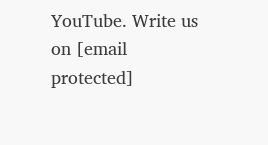YouTube. Write us on [email protected]